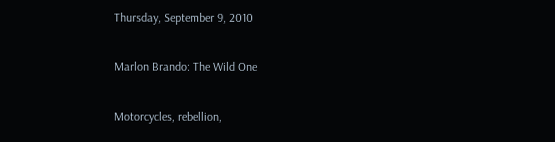Thursday, September 9, 2010

Marlon Brando: The Wild One

Motorcycles, rebellion,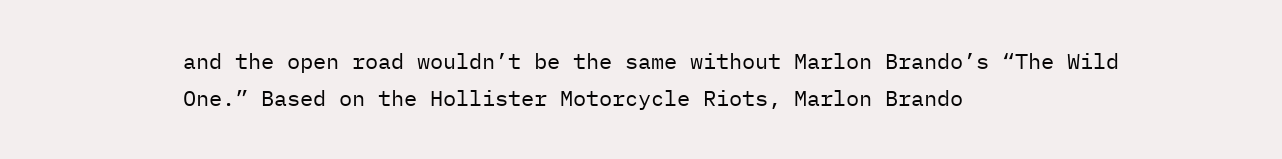and the open road wouldn’t be the same without Marlon Brando’s “The Wild One.” Based on the Hollister Motorcycle Riots, Marlon Brando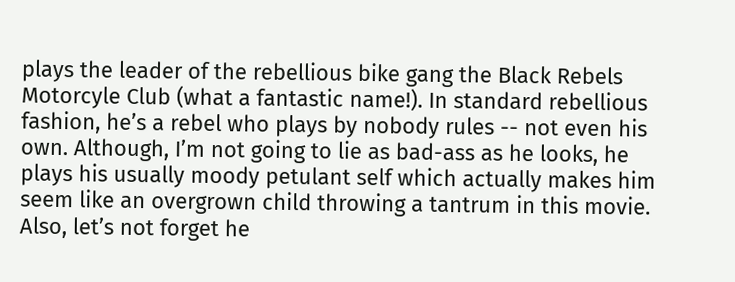plays the leader of the rebellious bike gang the Black Rebels Motorcyle Club (what a fantastic name!). In standard rebellious fashion, he’s a rebel who plays by nobody rules -- not even his own. Although, I’m not going to lie as bad-ass as he looks, he plays his usually moody petulant self which actually makes him seem like an overgrown child throwing a tantrum in this movie. Also, let’s not forget he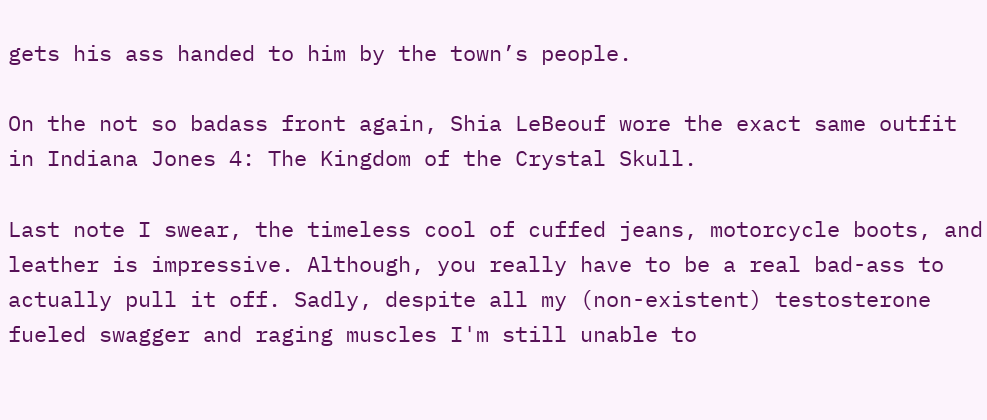gets his ass handed to him by the town’s people.

On the not so badass front again, Shia LeBeouf wore the exact same outfit in Indiana Jones 4: The Kingdom of the Crystal Skull.

Last note I swear, the timeless cool of cuffed jeans, motorcycle boots, and leather is impressive. Although, you really have to be a real bad-ass to actually pull it off. Sadly, despite all my (non-existent) testosterone fueled swagger and raging muscles I'm still unable to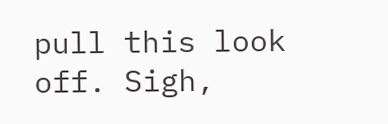pull this look off. Sigh,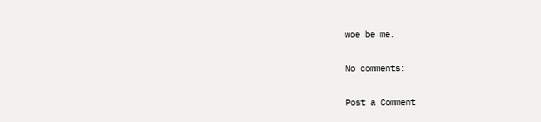woe be me.

No comments:

Post a Comment